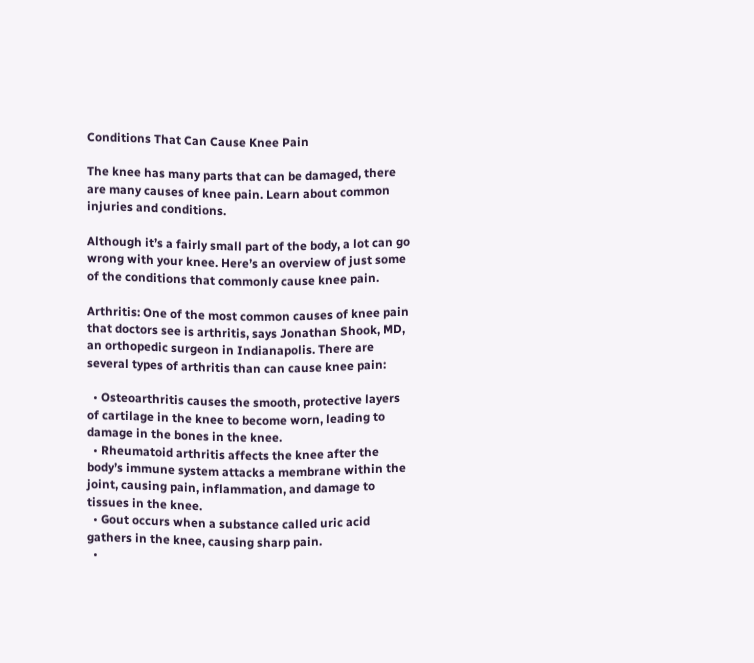Conditions That Can Cause Knee Pain

The knee has many parts that can be damaged, there are many causes of knee pain. Learn about common injuries and conditions.

Although it’s a fairly small part of the body, a lot can go wrong with your knee. Here’s an overview of just some of the conditions that commonly cause knee pain.

Arthritis: One of the most common causes of knee pain that doctors see is arthritis, says Jonathan Shook, MD, an orthopedic surgeon in Indianapolis. There are several types of arthritis than can cause knee pain:

  • Osteoarthritis causes the smooth, protective layers of cartilage in the knee to become worn, leading to damage in the bones in the knee.
  • Rheumatoid arthritis affects the knee after the body’s immune system attacks a membrane within the joint, causing pain, inflammation, and damage to tissues in the knee.
  • Gout occurs when a substance called uric acid gathers in the knee, causing sharp pain.
  •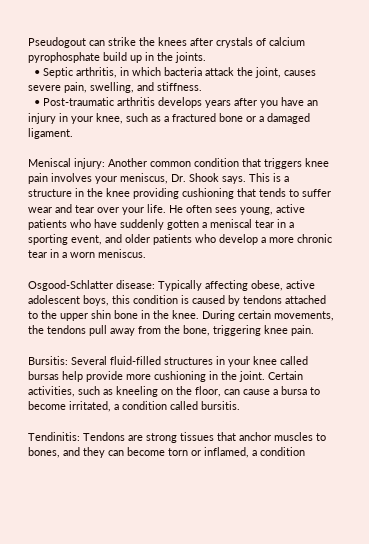Pseudogout can strike the knees after crystals of calcium pyrophosphate build up in the joints.
  • Septic arthritis, in which bacteria attack the joint, causes severe pain, swelling, and stiffness.
  • Post-traumatic arthritis develops years after you have an injury in your knee, such as a fractured bone or a damaged ligament.

Meniscal injury: Another common condition that triggers knee pain involves your meniscus, Dr. Shook says. This is a structure in the knee providing cushioning that tends to suffer wear and tear over your life. He often sees young, active patients who have suddenly gotten a meniscal tear in a sporting event, and older patients who develop a more chronic tear in a worn meniscus.

Osgood-Schlatter disease: Typically affecting obese, active adolescent boys, this condition is caused by tendons attached to the upper shin bone in the knee. During certain movements, the tendons pull away from the bone, triggering knee pain.

Bursitis: Several fluid-filled structures in your knee called bursas help provide more cushioning in the joint. Certain activities, such as kneeling on the floor, can cause a bursa to become irritated, a condition called bursitis.

Tendinitis: Tendons are strong tissues that anchor muscles to bones, and they can become torn or inflamed, a condition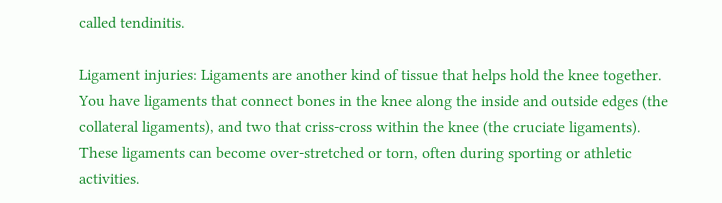called tendinitis.

Ligament injuries: Ligaments are another kind of tissue that helps hold the knee together. You have ligaments that connect bones in the knee along the inside and outside edges (the collateral ligaments), and two that criss-cross within the knee (the cruciate ligaments). These ligaments can become over-stretched or torn, often during sporting or athletic activities.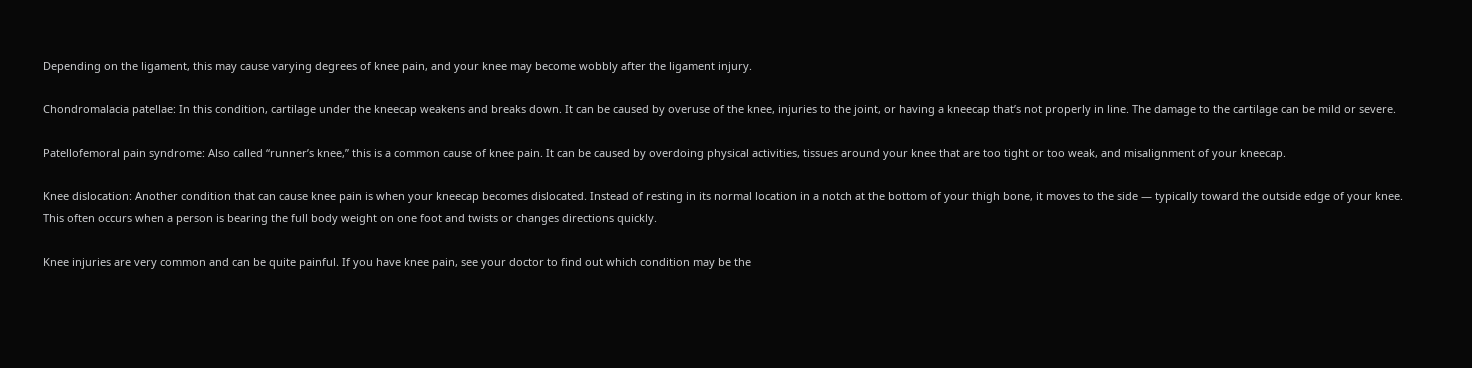Depending on the ligament, this may cause varying degrees of knee pain, and your knee may become wobbly after the ligament injury.

Chondromalacia patellae: In this condition, cartilage under the kneecap weakens and breaks down. It can be caused by overuse of the knee, injuries to the joint, or having a kneecap that’s not properly in line. The damage to the cartilage can be mild or severe.

Patellofemoral pain syndrome: Also called “runner’s knee,” this is a common cause of knee pain. It can be caused by overdoing physical activities, tissues around your knee that are too tight or too weak, and misalignment of your kneecap.

Knee dislocation: Another condition that can cause knee pain is when your kneecap becomes dislocated. Instead of resting in its normal location in a notch at the bottom of your thigh bone, it moves to the side — typically toward the outside edge of your knee. This often occurs when a person is bearing the full body weight on one foot and twists or changes directions quickly.

Knee injuries are very common and can be quite painful. If you have knee pain, see your doctor to find out which condition may be the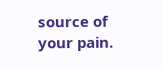source of your pain.